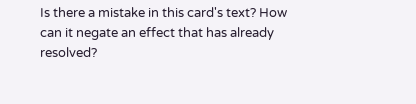Is there a mistake in this card's text? How can it negate an effect that has already resolved?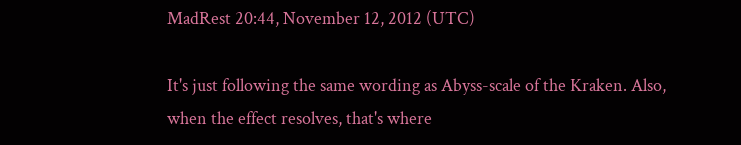MadRest 20:44, November 12, 2012 (UTC)

It's just following the same wording as Abyss-scale of the Kraken. Also, when the effect resolves, that's where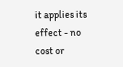it applies its effect - no cost or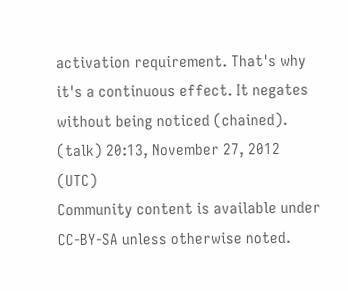activation requirement. That's why it's a continuous effect. It negates without being noticed (chained). (talk) 20:13, November 27, 2012 (UTC)
Community content is available under CC-BY-SA unless otherwise noted.